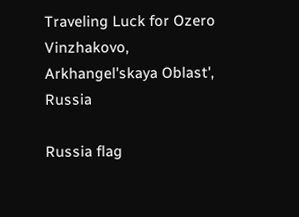Traveling Luck for Ozero Vinzhakovo, Arkhangel'skaya Oblast', Russia

Russia flag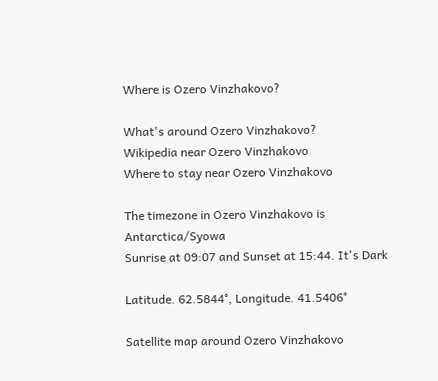Where is Ozero Vinzhakovo?

What's around Ozero Vinzhakovo?
Wikipedia near Ozero Vinzhakovo
Where to stay near Ozero Vinzhakovo

The timezone in Ozero Vinzhakovo is Antarctica/Syowa
Sunrise at 09:07 and Sunset at 15:44. It's Dark

Latitude. 62.5844°, Longitude. 41.5406°

Satellite map around Ozero Vinzhakovo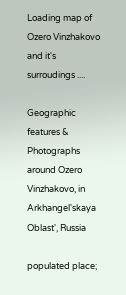Loading map of Ozero Vinzhakovo and it's surroudings ....

Geographic features & Photographs around Ozero Vinzhakovo, in Arkhangel'skaya Oblast', Russia

populated place;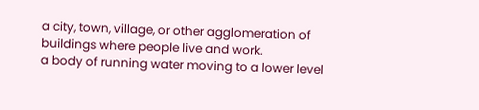a city, town, village, or other agglomeration of buildings where people live and work.
a body of running water moving to a lower level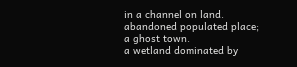in a channel on land.
abandoned populated place;
a ghost town.
a wetland dominated by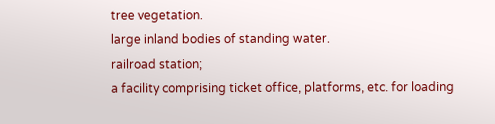tree vegetation.
large inland bodies of standing water.
railroad station;
a facility comprising ticket office, platforms, etc. for loading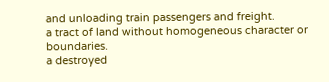and unloading train passengers and freight.
a tract of land without homogeneous character or boundaries.
a destroyed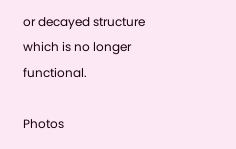or decayed structure which is no longer functional.

Photos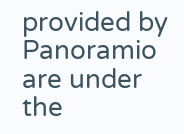provided by Panoramio are under the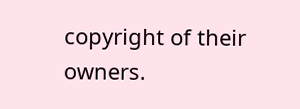copyright of their owners.